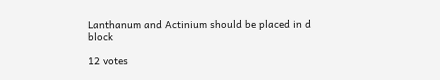Lanthanum and Actinium should be placed in d block

12 votes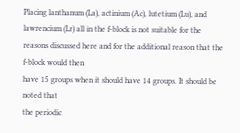Placing lanthanum (La), actinium (Ac), lutetium (Lu), and
lawrencium (Lr) all in the f-block is not suitable for the reasons discussed here and for the additional reason that the f-block would then
have 15 groups when it should have 14 groups. It should be noted that
the periodic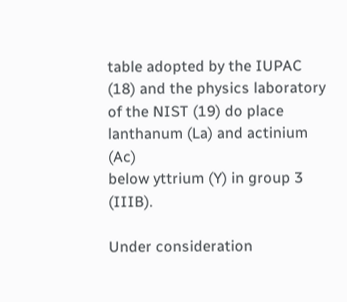table adopted by the IUPAC (18) and the physics laboratory of the NIST (19) do place lanthanum (La) and actinium (Ac)
below yttrium (Y) in group 3 (IIIB).

Under consideration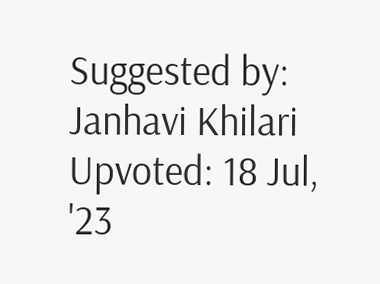Suggested by: Janhavi Khilari Upvoted: 18 Jul, '23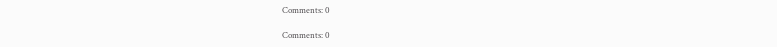Comments: 0

Comments: 0